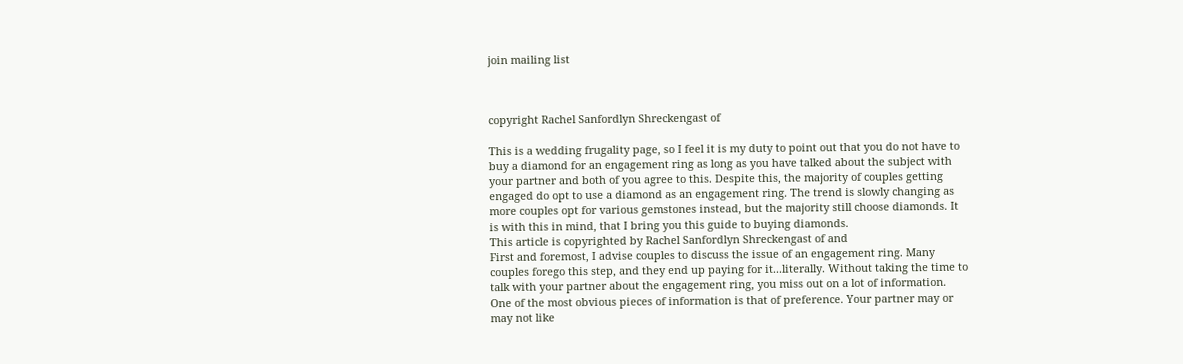join mailing list



copyright Rachel Sanfordlyn Shreckengast of

This is a wedding frugality page, so I feel it is my duty to point out that you do not have to buy a diamond for an engagement ring as long as you have talked about the subject with your partner and both of you agree to this. Despite this, the majority of couples getting engaged do opt to use a diamond as an engagement ring. The trend is slowly changing as more couples opt for various gemstones instead, but the majority still choose diamonds. It is with this in mind, that I bring you this guide to buying diamonds.
This article is copyrighted by Rachel Sanfordlyn Shreckengast of and
First and foremost, I advise couples to discuss the issue of an engagement ring. Many couples forego this step, and they end up paying for it...literally. Without taking the time to talk with your partner about the engagement ring, you miss out on a lot of information. One of the most obvious pieces of information is that of preference. Your partner may or may not like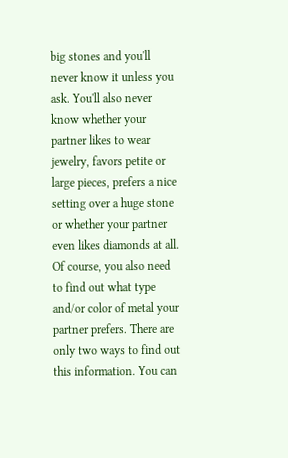big stones and you'll never know it unless you ask. You'll also never know whether your partner likes to wear jewelry, favors petite or large pieces, prefers a nice setting over a huge stone or whether your partner even likes diamonds at all. Of course, you also need to find out what type and/or color of metal your partner prefers. There are only two ways to find out this information. You can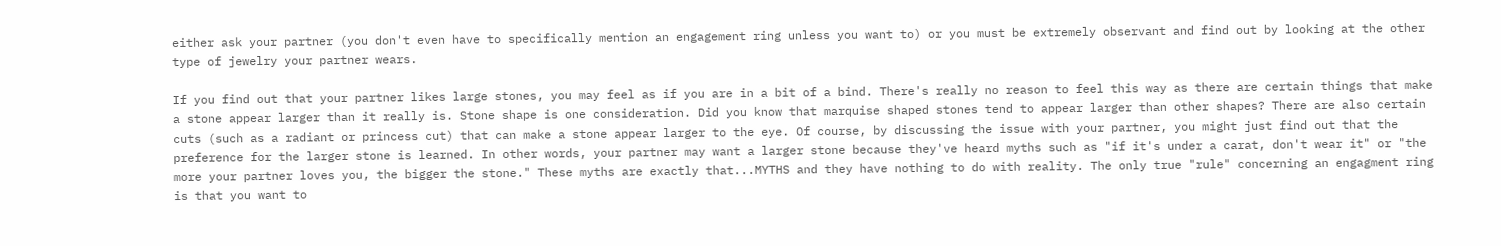either ask your partner (you don't even have to specifically mention an engagement ring unless you want to) or you must be extremely observant and find out by looking at the other type of jewelry your partner wears.

If you find out that your partner likes large stones, you may feel as if you are in a bit of a bind. There's really no reason to feel this way as there are certain things that make a stone appear larger than it really is. Stone shape is one consideration. Did you know that marquise shaped stones tend to appear larger than other shapes? There are also certain cuts (such as a radiant or princess cut) that can make a stone appear larger to the eye. Of course, by discussing the issue with your partner, you might just find out that the preference for the larger stone is learned. In other words, your partner may want a larger stone because they've heard myths such as "if it's under a carat, don't wear it" or "the more your partner loves you, the bigger the stone." These myths are exactly that...MYTHS and they have nothing to do with reality. The only true "rule" concerning an engagment ring is that you want to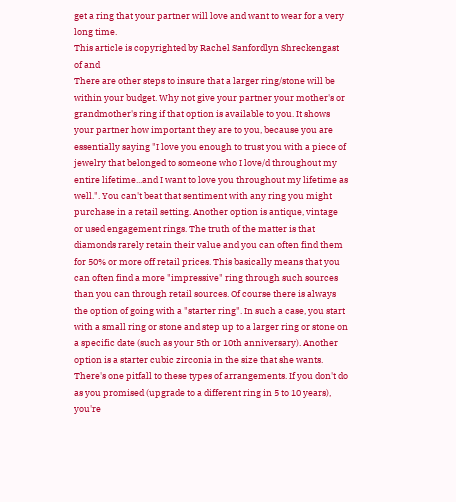get a ring that your partner will love and want to wear for a very long time.
This article is copyrighted by Rachel Sanfordlyn Shreckengast of and
There are other steps to insure that a larger ring/stone will be within your budget. Why not give your partner your mother's or grandmother's ring if that option is available to you. It shows your partner how important they are to you, because you are essentially saying "I love you enough to trust you with a piece of jewelry that belonged to someone who I love/d throughout my entire lifetime...and I want to love you throughout my lifetime as well.". You can't beat that sentiment with any ring you might purchase in a retail setting. Another option is antique, vintage or used engagement rings. The truth of the matter is that diamonds rarely retain their value and you can often find them for 50% or more off retail prices. This basically means that you can often find a more "impressive" ring through such sources than you can through retail sources. Of course there is always the option of going with a "starter ring". In such a case, you start with a small ring or stone and step up to a larger ring or stone on a specific date (such as your 5th or 10th anniversary). Another option is a starter cubic zirconia in the size that she wants. There's one pitfall to these types of arrangements. If you don't do as you promised (upgrade to a different ring in 5 to 10 years), you're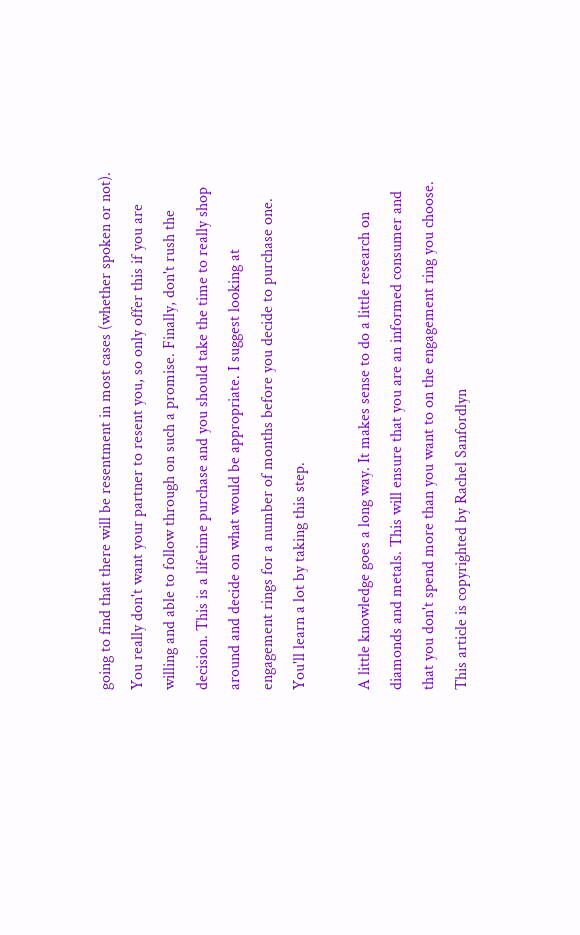going to find that there will be resentment in most cases (whether spoken or not). You really don't want your partner to resent you, so only offer this if you are willing and able to follow through on such a promise. Finally, don't rush the decision. This is a lifetime purchase and you should take the time to really shop around and decide on what would be appropriate. I suggest looking at engagement rings for a number of months before you decide to purchase one. You'll learn a lot by taking this step.

A little knowledge goes a long way. It makes sense to do a little research on diamonds and metals. This will ensure that you are an informed consumer and that you don't spend more than you want to on the engagement ring you choose.
This article is copyrighted by Rachel Sanfordlyn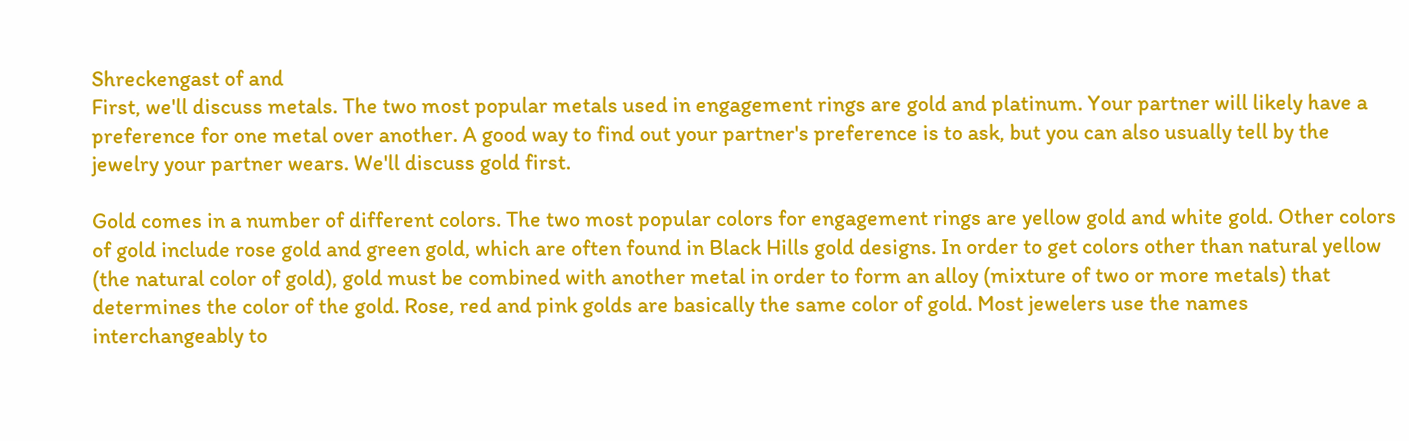Shreckengast of and
First, we'll discuss metals. The two most popular metals used in engagement rings are gold and platinum. Your partner will likely have a preference for one metal over another. A good way to find out your partner's preference is to ask, but you can also usually tell by the jewelry your partner wears. We'll discuss gold first.

Gold comes in a number of different colors. The two most popular colors for engagement rings are yellow gold and white gold. Other colors of gold include rose gold and green gold, which are often found in Black Hills gold designs. In order to get colors other than natural yellow (the natural color of gold), gold must be combined with another metal in order to form an alloy (mixture of two or more metals) that determines the color of the gold. Rose, red and pink golds are basically the same color of gold. Most jewelers use the names interchangeably to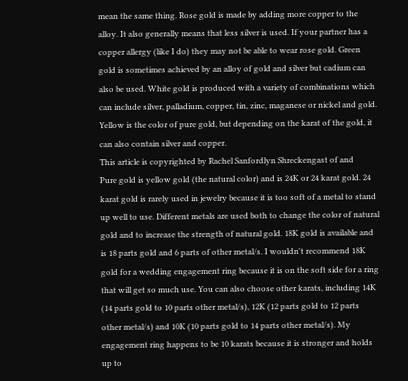mean the same thing. Rose gold is made by adding more copper to the alloy. It also generally means that less silver is used. If your partner has a copper allergy (like I do) they may not be able to wear rose gold. Green gold is sometimes achieved by an alloy of gold and silver but cadium can also be used. White gold is produced with a variety of combinations which can include silver, palladium, copper, tin, zinc, maganese or nickel and gold. Yellow is the color of pure gold, but depending on the karat of the gold, it can also contain silver and copper.
This article is copyrighted by Rachel Sanfordlyn Shreckengast of and
Pure gold is yellow gold (the natural color) and is 24K or 24 karat gold. 24 karat gold is rarely used in jewelry because it is too soft of a metal to stand up well to use. Different metals are used both to change the color of natural gold and to increase the strength of natural gold. 18K gold is available and is 18 parts gold and 6 parts of other metal/s. I wouldn't recommend 18K gold for a wedding engagement ring because it is on the soft side for a ring that will get so much use. You can also choose other karats, including 14K (14 parts gold to 10 parts other metal/s), 12K (12 parts gold to 12 parts other metal/s) and 10K (10 parts gold to 14 parts other metal/s). My engagement ring happens to be 10 karats because it is stronger and holds up to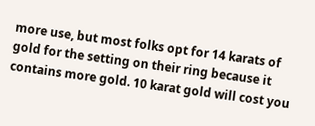more use, but most folks opt for 14 karats of gold for the setting on their ring because it contains more gold. 10 karat gold will cost you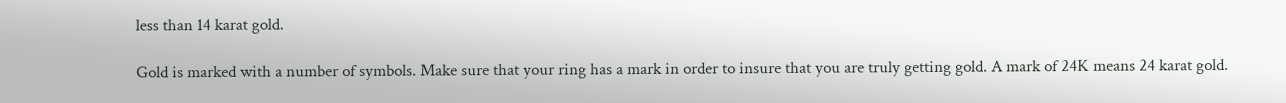less than 14 karat gold.

Gold is marked with a number of symbols. Make sure that your ring has a mark in order to insure that you are truly getting gold. A mark of 24K means 24 karat gold.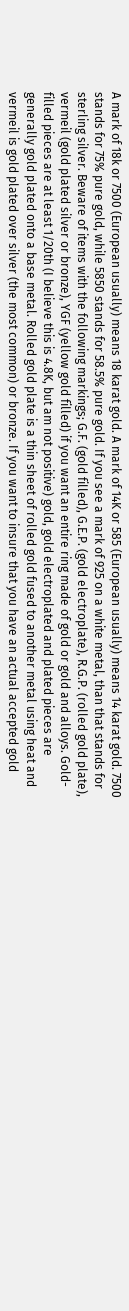A mark of 18k or 7500 (European usually) means 18 karat gold. A mark of 14K or 585 (European usually) means 14 karat gold. 7500 stands for 75% pure gold, while 5850 stands for 58.5% pure gold. If you see a mark of 925 on a white metal, than that stands for sterling silver. Beware of items with the following markings; G.F. (gold filled), G.E.P. (gold electroplate), R.G.P. (rolled gold plate), vermeil (gold plated silver or bronze), YGF (yellow gold filled) if you want an entire ring made of gold or gold and alloys. Gold-filled pieces are at least 1/20th (I believe this is 4.8K, but am not positive) gold, gold electroplated and plated pieces are generally gold plated onto a base metal. Rolled gold plate is a thin sheet of rolled gold fused to another metal using heat and vermeil is gold plated over silver (the most common) or bronze. If you want to insure that you have an actual accepted gold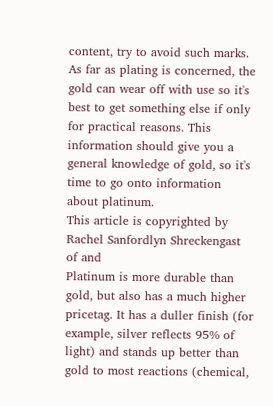content, try to avoid such marks. As far as plating is concerned, the gold can wear off with use so it's best to get something else if only for practical reasons. This information should give you a general knowledge of gold, so it's time to go onto information about platinum.
This article is copyrighted by Rachel Sanfordlyn Shreckengast of and
Platinum is more durable than gold, but also has a much higher pricetag. It has a duller finish (for example, silver reflects 95% of light) and stands up better than gold to most reactions (chemical,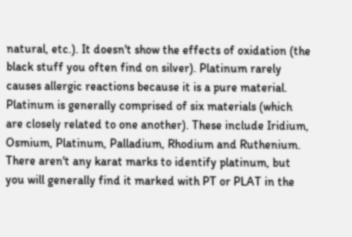natural, etc.). It doesn't show the effects of oxidation (the black stuff you often find on silver). Platinum rarely causes allergic reactions because it is a pure material. Platinum is generally comprised of six materials (which are closely related to one another). These include Iridium, Osmium, Platinum, Palladium, Rhodium and Ruthenium. There aren't any karat marks to identify platinum, but you will generally find it marked with PT or PLAT in the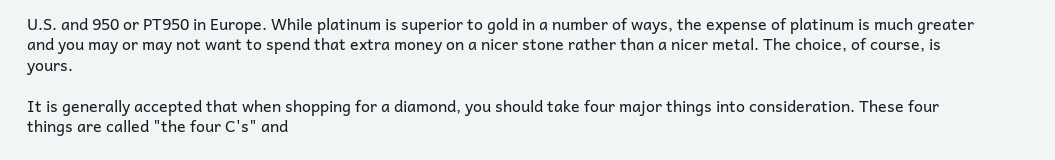U.S. and 950 or PT950 in Europe. While platinum is superior to gold in a number of ways, the expense of platinum is much greater and you may or may not want to spend that extra money on a nicer stone rather than a nicer metal. The choice, of course, is yours.

It is generally accepted that when shopping for a diamond, you should take four major things into consideration. These four things are called "the four C's" and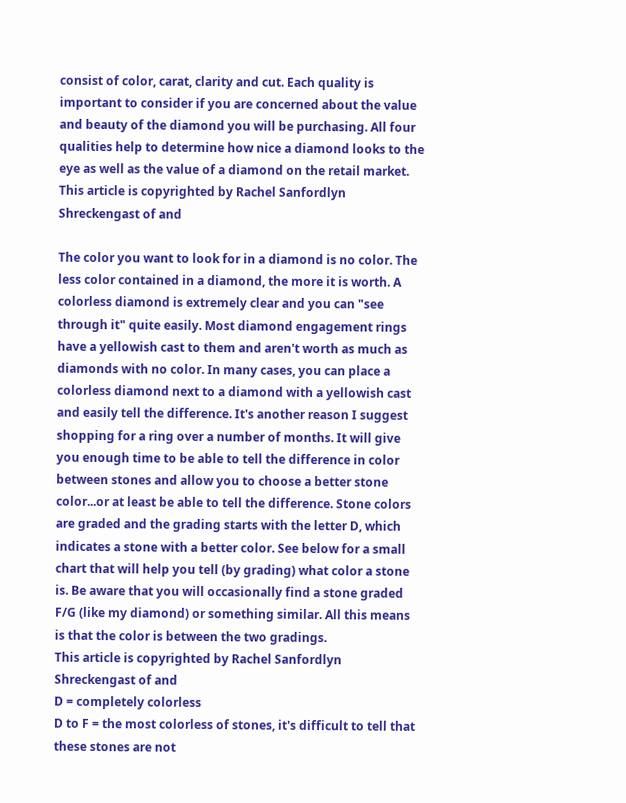consist of color, carat, clarity and cut. Each quality is important to consider if you are concerned about the value and beauty of the diamond you will be purchasing. All four qualities help to determine how nice a diamond looks to the eye as well as the value of a diamond on the retail market.
This article is copyrighted by Rachel Sanfordlyn Shreckengast of and

The color you want to look for in a diamond is no color. The less color contained in a diamond, the more it is worth. A colorless diamond is extremely clear and you can "see through it" quite easily. Most diamond engagement rings have a yellowish cast to them and aren't worth as much as diamonds with no color. In many cases, you can place a colorless diamond next to a diamond with a yellowish cast and easily tell the difference. It's another reason I suggest shopping for a ring over a number of months. It will give you enough time to be able to tell the difference in color between stones and allow you to choose a better stone color...or at least be able to tell the difference. Stone colors are graded and the grading starts with the letter D, which indicates a stone with a better color. See below for a small chart that will help you tell (by grading) what color a stone is. Be aware that you will occasionally find a stone graded F/G (like my diamond) or something similar. All this means is that the color is between the two gradings.
This article is copyrighted by Rachel Sanfordlyn Shreckengast of and
D = completely colorless
D to F = the most colorless of stones, it's difficult to tell that these stones are not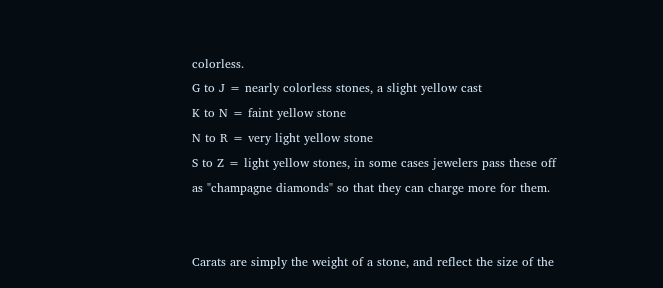colorless.
G to J = nearly colorless stones, a slight yellow cast
K to N = faint yellow stone
N to R = very light yellow stone
S to Z = light yellow stones, in some cases jewelers pass these off as "champagne diamonds" so that they can charge more for them.


Carats are simply the weight of a stone, and reflect the size of the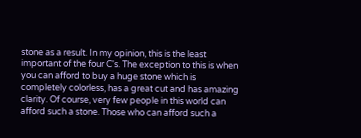stone as a result. In my opinion, this is the least important of the four C's. The exception to this is when you can afford to buy a huge stone which is completely colorless, has a great cut and has amazing clarity. Of course, very few people in this world can afford such a stone. Those who can afford such a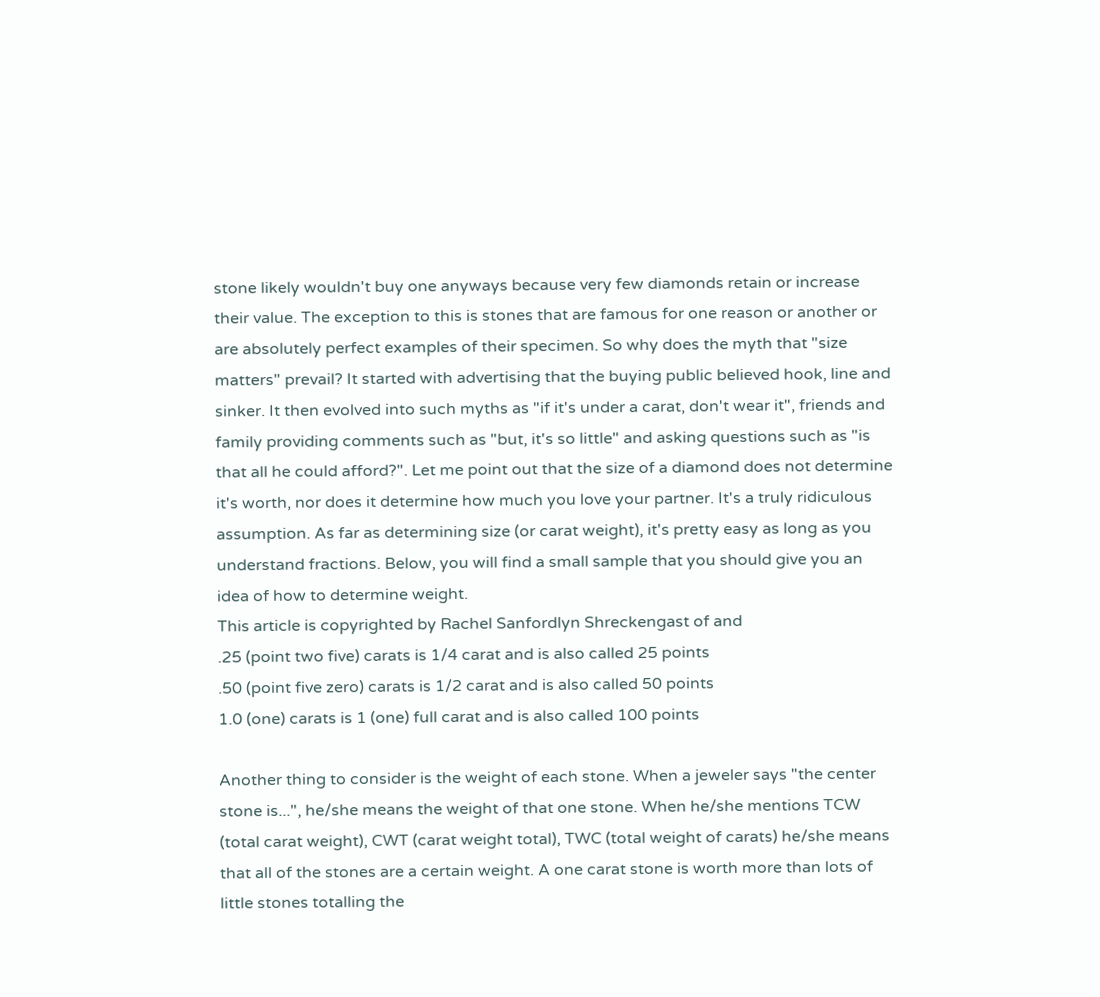stone likely wouldn't buy one anyways because very few diamonds retain or increase their value. The exception to this is stones that are famous for one reason or another or are absolutely perfect examples of their specimen. So why does the myth that "size matters" prevail? It started with advertising that the buying public believed hook, line and sinker. It then evolved into such myths as "if it's under a carat, don't wear it", friends and family providing comments such as "but, it's so little" and asking questions such as "is that all he could afford?". Let me point out that the size of a diamond does not determine it's worth, nor does it determine how much you love your partner. It's a truly ridiculous assumption. As far as determining size (or carat weight), it's pretty easy as long as you understand fractions. Below, you will find a small sample that you should give you an idea of how to determine weight.
This article is copyrighted by Rachel Sanfordlyn Shreckengast of and
.25 (point two five) carats is 1/4 carat and is also called 25 points
.50 (point five zero) carats is 1/2 carat and is also called 50 points
1.0 (one) carats is 1 (one) full carat and is also called 100 points

Another thing to consider is the weight of each stone. When a jeweler says "the center stone is...", he/she means the weight of that one stone. When he/she mentions TCW (total carat weight), CWT (carat weight total), TWC (total weight of carats) he/she means that all of the stones are a certain weight. A one carat stone is worth more than lots of little stones totalling the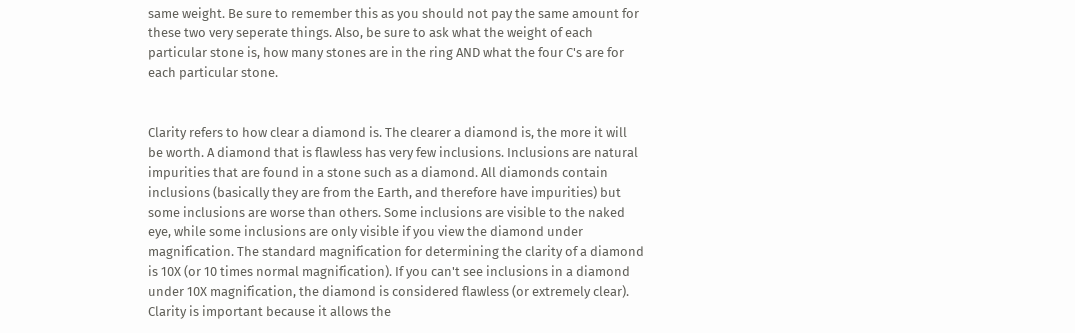same weight. Be sure to remember this as you should not pay the same amount for these two very seperate things. Also, be sure to ask what the weight of each particular stone is, how many stones are in the ring AND what the four C's are for each particular stone.


Clarity refers to how clear a diamond is. The clearer a diamond is, the more it will be worth. A diamond that is flawless has very few inclusions. Inclusions are natural impurities that are found in a stone such as a diamond. All diamonds contain inclusions (basically they are from the Earth, and therefore have impurities) but some inclusions are worse than others. Some inclusions are visible to the naked eye, while some inclusions are only visible if you view the diamond under magnification. The standard magnification for determining the clarity of a diamond is 10X (or 10 times normal magnification). If you can't see inclusions in a diamond under 10X magnification, the diamond is considered flawless (or extremely clear). Clarity is important because it allows the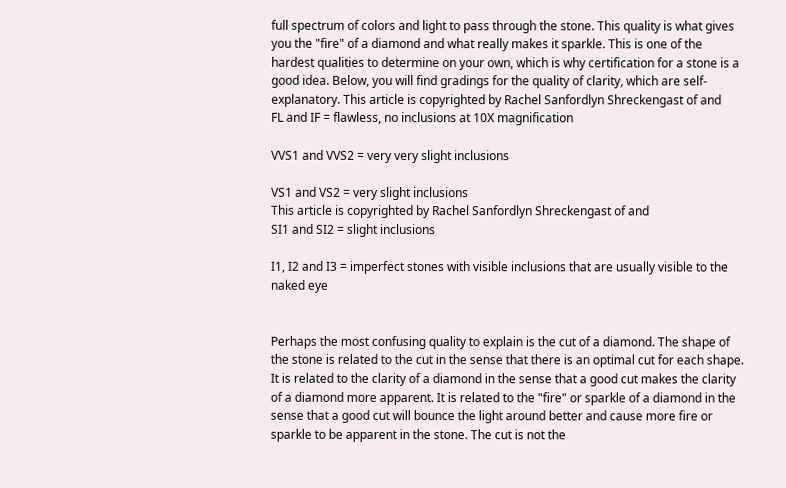full spectrum of colors and light to pass through the stone. This quality is what gives you the "fire" of a diamond and what really makes it sparkle. This is one of the hardest qualities to determine on your own, which is why certification for a stone is a good idea. Below, you will find gradings for the quality of clarity, which are self-explanatory. This article is copyrighted by Rachel Sanfordlyn Shreckengast of and
FL and IF = flawless, no inclusions at 10X magnification

VVS1 and VVS2 = very very slight inclusions

VS1 and VS2 = very slight inclusions
This article is copyrighted by Rachel Sanfordlyn Shreckengast of and
SI1 and SI2 = slight inclusions

I1, I2 and I3 = imperfect stones with visible inclusions that are usually visible to the naked eye


Perhaps the most confusing quality to explain is the cut of a diamond. The shape of the stone is related to the cut in the sense that there is an optimal cut for each shape. It is related to the clarity of a diamond in the sense that a good cut makes the clarity of a diamond more apparent. It is related to the "fire" or sparkle of a diamond in the sense that a good cut will bounce the light around better and cause more fire or sparkle to be apparent in the stone. The cut is not the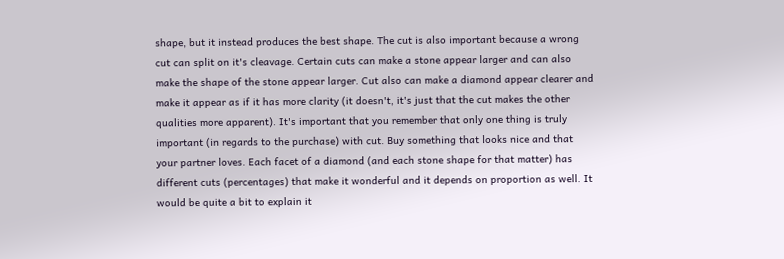shape, but it instead produces the best shape. The cut is also important because a wrong cut can split on it's cleavage. Certain cuts can make a stone appear larger and can also make the shape of the stone appear larger. Cut also can make a diamond appear clearer and make it appear as if it has more clarity (it doesn't, it's just that the cut makes the other qualities more apparent). It's important that you remember that only one thing is truly important (in regards to the purchase) with cut. Buy something that looks nice and that your partner loves. Each facet of a diamond (and each stone shape for that matter) has different cuts (percentages) that make it wonderful and it depends on proportion as well. It would be quite a bit to explain it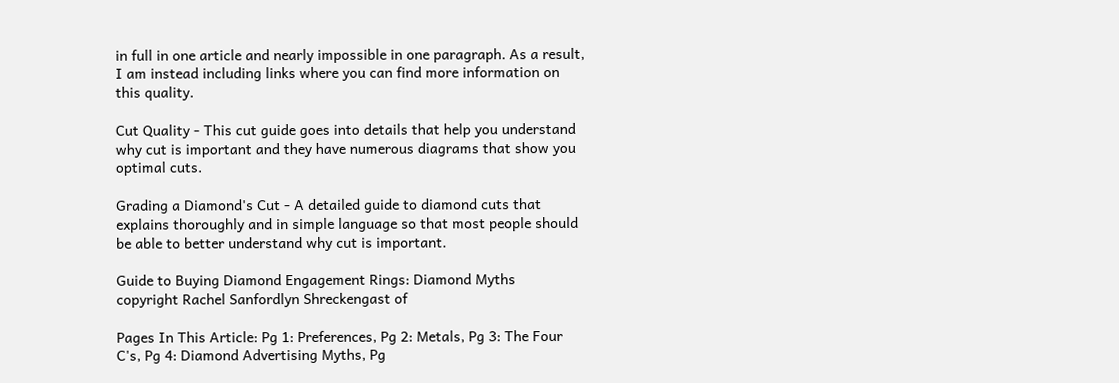in full in one article and nearly impossible in one paragraph. As a result, I am instead including links where you can find more information on this quality.

Cut Quality - This cut guide goes into details that help you understand why cut is important and they have numerous diagrams that show you optimal cuts.

Grading a Diamond's Cut - A detailed guide to diamond cuts that explains thoroughly and in simple language so that most people should be able to better understand why cut is important.

Guide to Buying Diamond Engagement Rings: Diamond Myths
copyright Rachel Sanfordlyn Shreckengast of

Pages In This Article: Pg 1: Preferences, Pg 2: Metals, Pg 3: The Four C's, Pg 4: Diamond Advertising Myths, Pg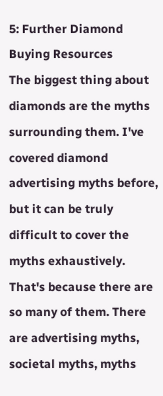5: Further Diamond Buying Resources
The biggest thing about diamonds are the myths surrounding them. I've covered diamond advertising myths before, but it can be truly difficult to cover the myths exhaustively. That's because there are so many of them. There are advertising myths, societal myths, myths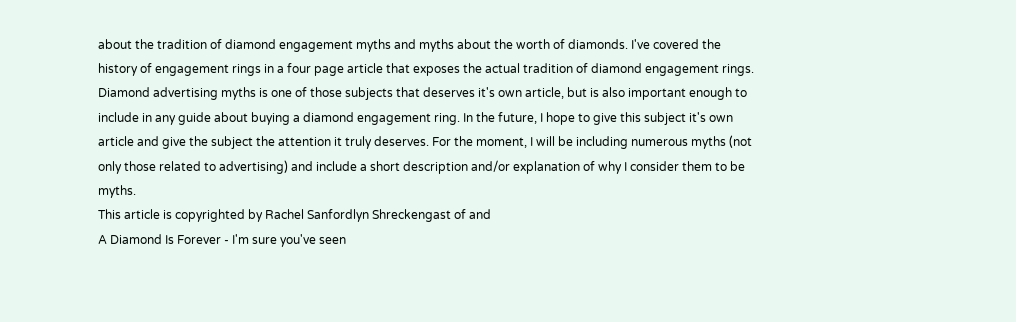about the tradition of diamond engagement myths and myths about the worth of diamonds. I've covered the history of engagement rings in a four page article that exposes the actual tradition of diamond engagement rings. Diamond advertising myths is one of those subjects that deserves it's own article, but is also important enough to include in any guide about buying a diamond engagement ring. In the future, I hope to give this subject it's own article and give the subject the attention it truly deserves. For the moment, I will be including numerous myths (not only those related to advertising) and include a short description and/or explanation of why I consider them to be myths.
This article is copyrighted by Rachel Sanfordlyn Shreckengast of and
A Diamond Is Forever - I'm sure you've seen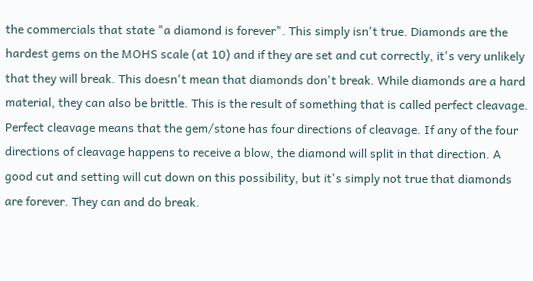the commercials that state "a diamond is forever". This simply isn't true. Diamonds are the hardest gems on the MOHS scale (at 10) and if they are set and cut correctly, it's very unlikely that they will break. This doesn't mean that diamonds don't break. While diamonds are a hard material, they can also be brittle. This is the result of something that is called perfect cleavage. Perfect cleavage means that the gem/stone has four directions of cleavage. If any of the four directions of cleavage happens to receive a blow, the diamond will split in that direction. A good cut and setting will cut down on this possibility, but it's simply not true that diamonds are forever. They can and do break.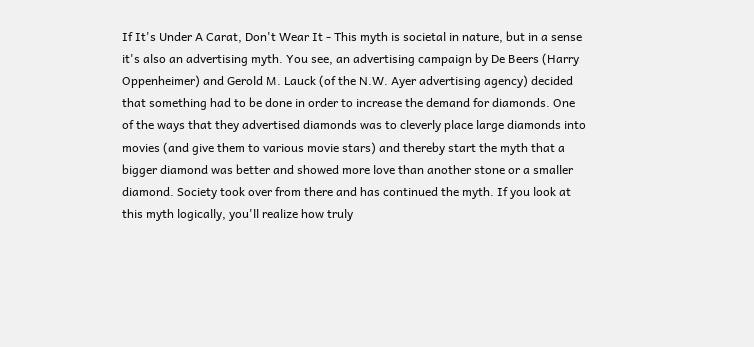If It's Under A Carat, Don't Wear It - This myth is societal in nature, but in a sense it's also an advertising myth. You see, an advertising campaign by De Beers (Harry Oppenheimer) and Gerold M. Lauck (of the N.W. Ayer advertising agency) decided that something had to be done in order to increase the demand for diamonds. One of the ways that they advertised diamonds was to cleverly place large diamonds into movies (and give them to various movie stars) and thereby start the myth that a bigger diamond was better and showed more love than another stone or a smaller diamond. Society took over from there and has continued the myth. If you look at this myth logically, you'll realize how truly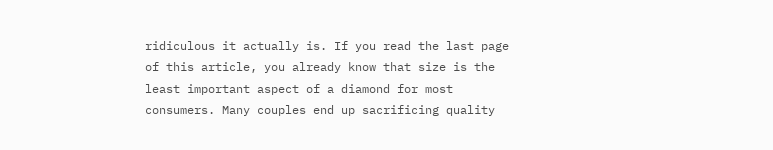ridiculous it actually is. If you read the last page of this article, you already know that size is the least important aspect of a diamond for most consumers. Many couples end up sacrificing quality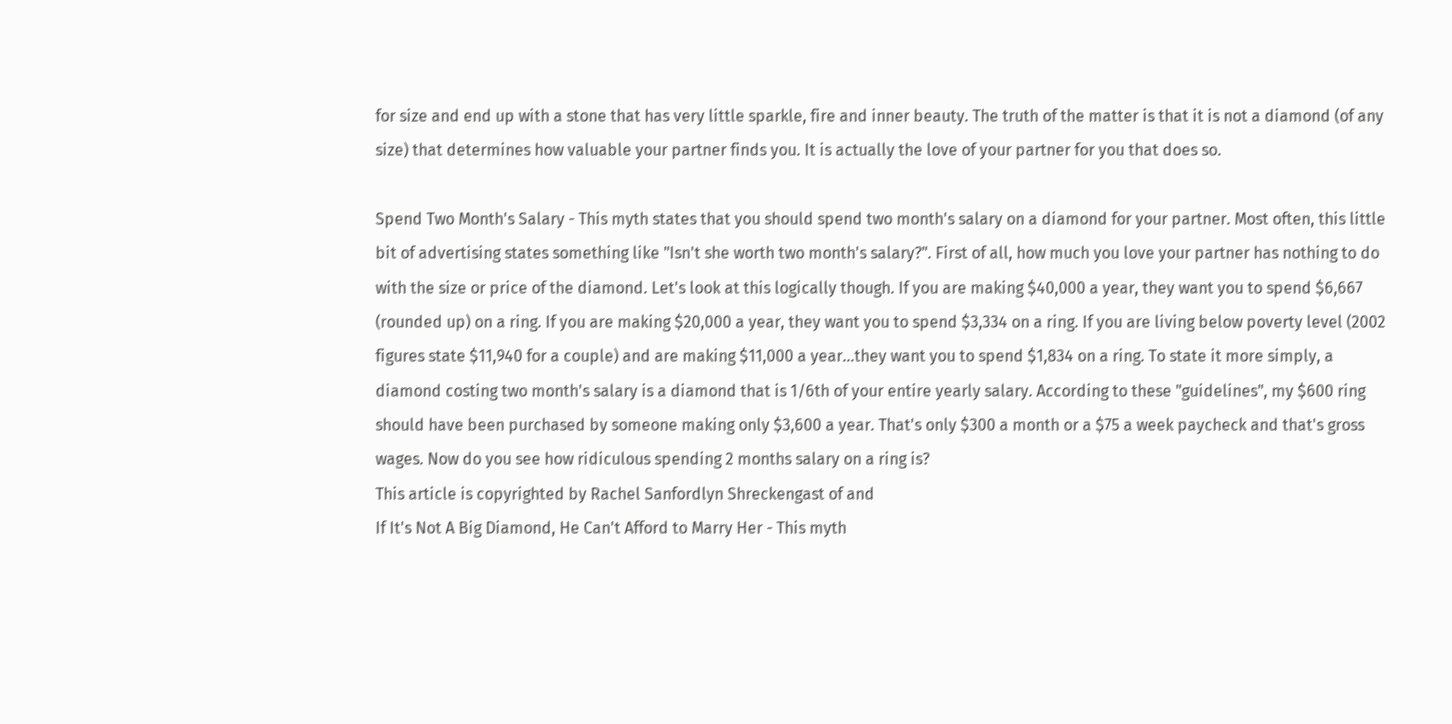for size and end up with a stone that has very little sparkle, fire and inner beauty. The truth of the matter is that it is not a diamond (of any size) that determines how valuable your partner finds you. It is actually the love of your partner for you that does so.

Spend Two Month's Salary - This myth states that you should spend two month's salary on a diamond for your partner. Most often, this little bit of advertising states something like "Isn't she worth two month's salary?". First of all, how much you love your partner has nothing to do with the size or price of the diamond. Let's look at this logically though. If you are making $40,000 a year, they want you to spend $6,667 (rounded up) on a ring. If you are making $20,000 a year, they want you to spend $3,334 on a ring. If you are living below poverty level (2002 figures state $11,940 for a couple) and are making $11,000 a year...they want you to spend $1,834 on a ring. To state it more simply, a diamond costing two month's salary is a diamond that is 1/6th of your entire yearly salary. According to these "guidelines", my $600 ring should have been purchased by someone making only $3,600 a year. That's only $300 a month or a $75 a week paycheck and that's gross wages. Now do you see how ridiculous spending 2 months salary on a ring is?
This article is copyrighted by Rachel Sanfordlyn Shreckengast of and
If It's Not A Big Diamond, He Can't Afford to Marry Her - This myth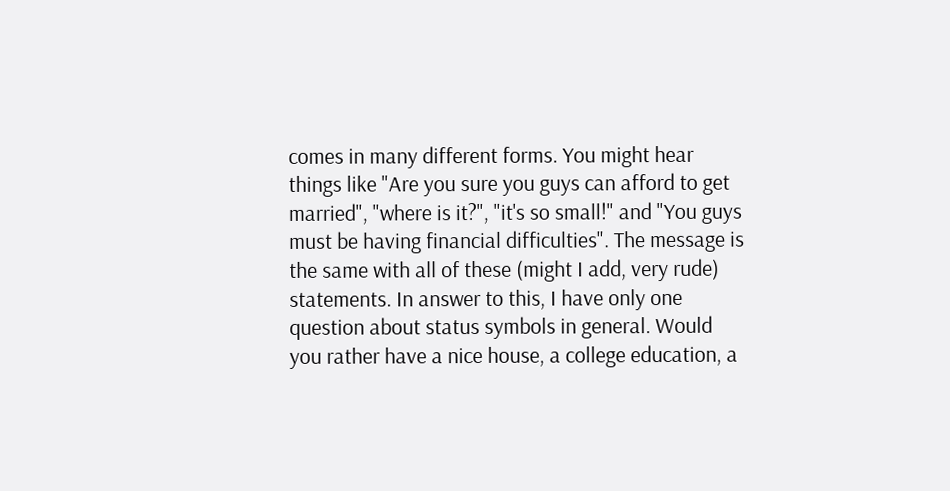comes in many different forms. You might hear things like "Are you sure you guys can afford to get married", "where is it?", "it's so small!" and "You guys must be having financial difficulties". The message is the same with all of these (might I add, very rude) statements. In answer to this, I have only one question about status symbols in general. Would you rather have a nice house, a college education, a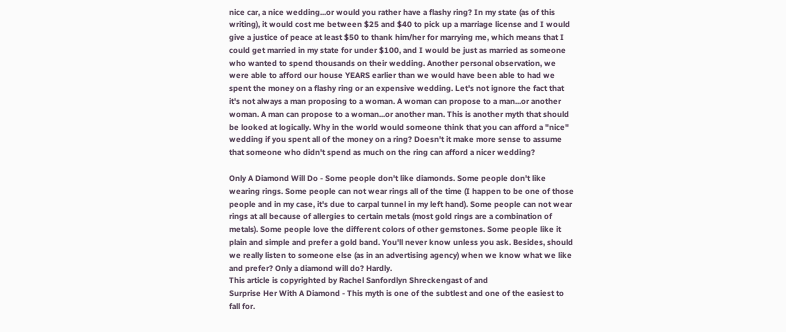nice car, a nice wedding...or would you rather have a flashy ring? In my state (as of this writing), it would cost me between $25 and $40 to pick up a marriage license and I would give a justice of peace at least $50 to thank him/her for marrying me, which means that I could get married in my state for under $100, and I would be just as married as someone who wanted to spend thousands on their wedding. Another personal observation, we were able to afford our house YEARS earlier than we would have been able to had we spent the money on a flashy ring or an expensive wedding. Let's not ignore the fact that it's not always a man proposing to a woman. A woman can propose to a man...or another woman. A man can propose to a woman...or another man. This is another myth that should be looked at logically. Why in the world would someone think that you can afford a "nice" wedding if you spent all of the money on a ring? Doesn't it make more sense to assume that someone who didn't spend as much on the ring can afford a nicer wedding?

Only A Diamond Will Do - Some people don't like diamonds. Some people don't like wearing rings. Some people can not wear rings all of the time (I happen to be one of those people and in my case, it's due to carpal tunnel in my left hand). Some people can not wear rings at all because of allergies to certain metals (most gold rings are a combination of metals). Some people love the different colors of other gemstones. Some people like it plain and simple and prefer a gold band. You'll never know unless you ask. Besides, should we really listen to someone else (as in an advertising agency) when we know what we like and prefer? Only a diamond will do? Hardly.
This article is copyrighted by Rachel Sanfordlyn Shreckengast of and
Surprise Her With A Diamond - This myth is one of the subtlest and one of the easiest to fall for.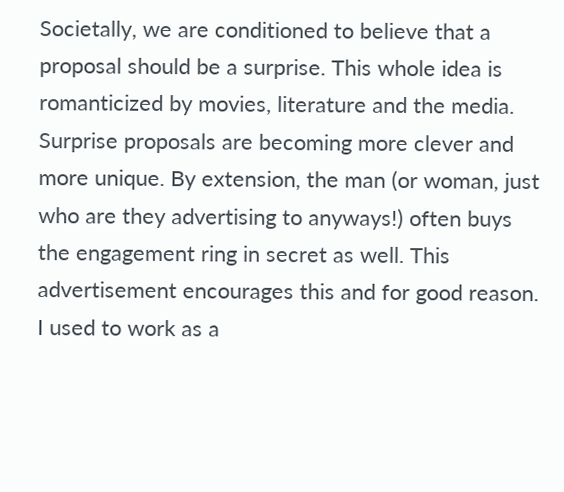Societally, we are conditioned to believe that a proposal should be a surprise. This whole idea is romanticized by movies, literature and the media. Surprise proposals are becoming more clever and more unique. By extension, the man (or woman, just who are they advertising to anyways!) often buys the engagement ring in secret as well. This advertisement encourages this and for good reason. I used to work as a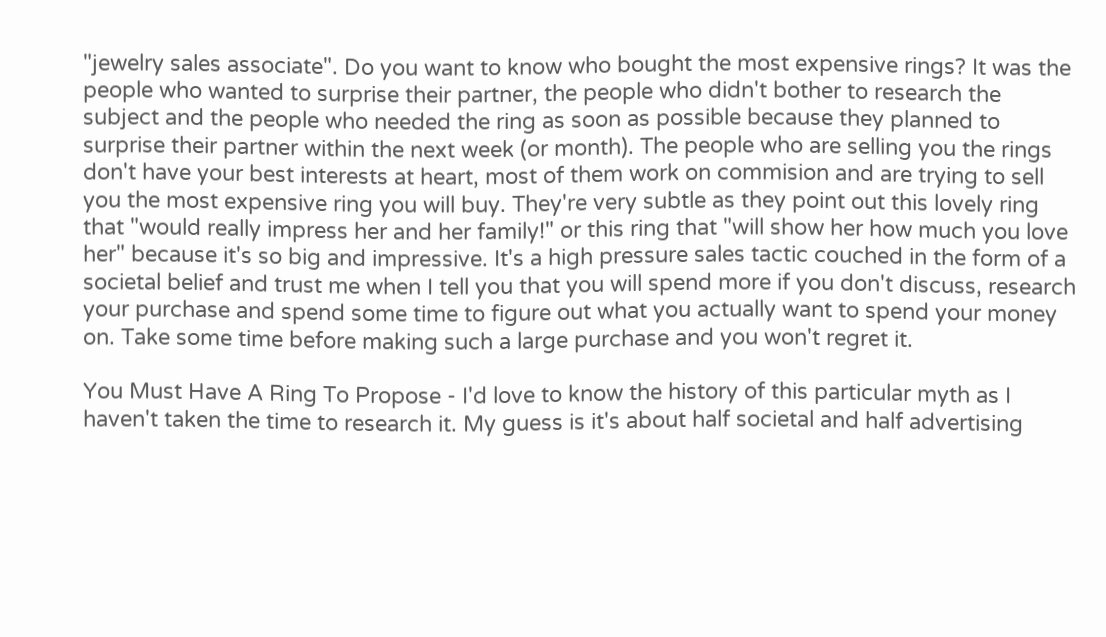"jewelry sales associate". Do you want to know who bought the most expensive rings? It was the people who wanted to surprise their partner, the people who didn't bother to research the subject and the people who needed the ring as soon as possible because they planned to surprise their partner within the next week (or month). The people who are selling you the rings don't have your best interests at heart, most of them work on commision and are trying to sell you the most expensive ring you will buy. They're very subtle as they point out this lovely ring that "would really impress her and her family!" or this ring that "will show her how much you love her" because it's so big and impressive. It's a high pressure sales tactic couched in the form of a societal belief and trust me when I tell you that you will spend more if you don't discuss, research your purchase and spend some time to figure out what you actually want to spend your money on. Take some time before making such a large purchase and you won't regret it.

You Must Have A Ring To Propose - I'd love to know the history of this particular myth as I haven't taken the time to research it. My guess is it's about half societal and half advertising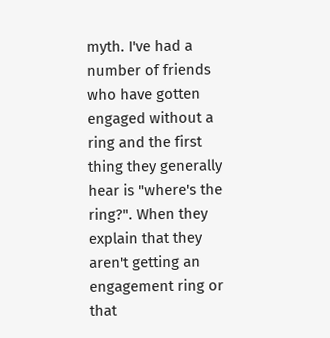myth. I've had a number of friends who have gotten engaged without a ring and the first thing they generally hear is "where's the ring?". When they explain that they aren't getting an engagement ring or that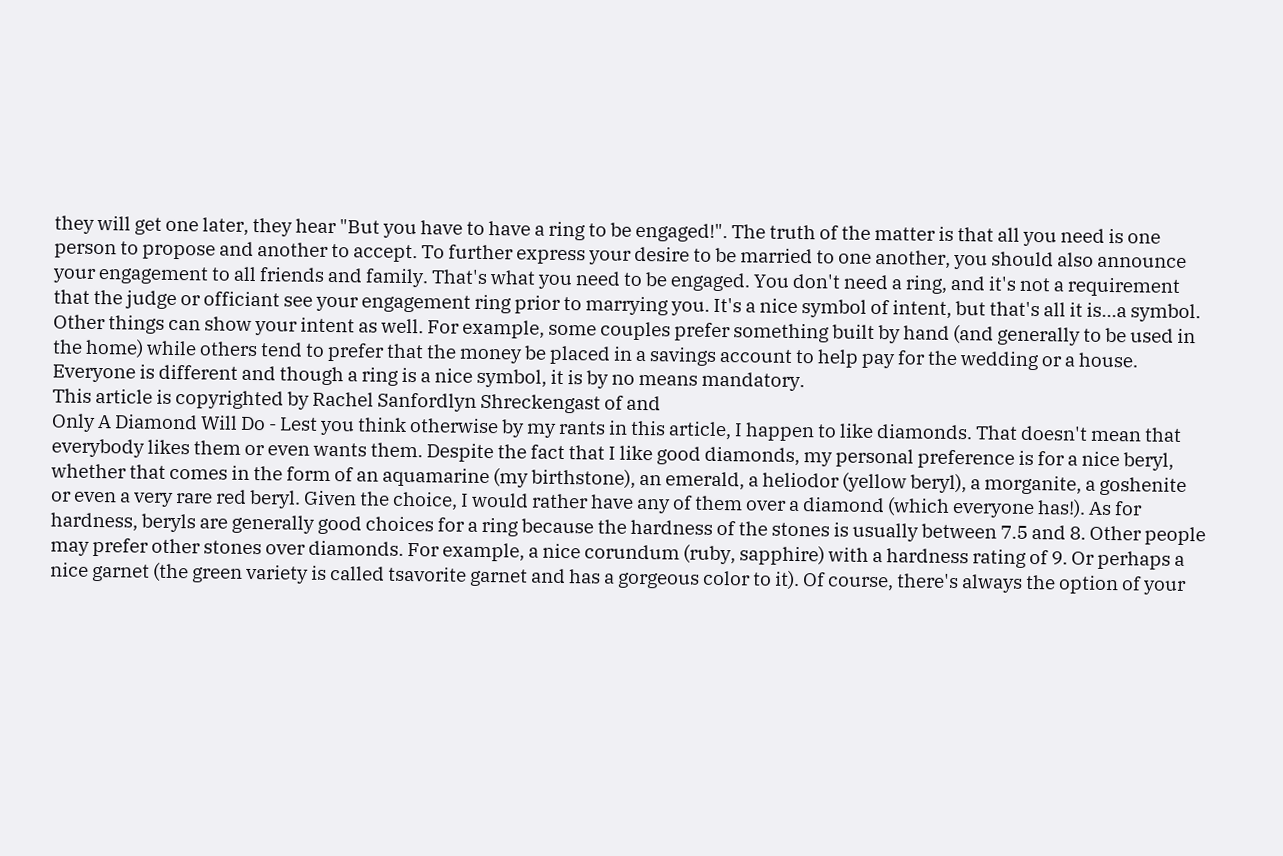they will get one later, they hear "But you have to have a ring to be engaged!". The truth of the matter is that all you need is one person to propose and another to accept. To further express your desire to be married to one another, you should also announce your engagement to all friends and family. That's what you need to be engaged. You don't need a ring, and it's not a requirement that the judge or officiant see your engagement ring prior to marrying you. It's a nice symbol of intent, but that's all it is...a symbol. Other things can show your intent as well. For example, some couples prefer something built by hand (and generally to be used in the home) while others tend to prefer that the money be placed in a savings account to help pay for the wedding or a house. Everyone is different and though a ring is a nice symbol, it is by no means mandatory.
This article is copyrighted by Rachel Sanfordlyn Shreckengast of and
Only A Diamond Will Do - Lest you think otherwise by my rants in this article, I happen to like diamonds. That doesn't mean that everybody likes them or even wants them. Despite the fact that I like good diamonds, my personal preference is for a nice beryl, whether that comes in the form of an aquamarine (my birthstone), an emerald, a heliodor (yellow beryl), a morganite, a goshenite or even a very rare red beryl. Given the choice, I would rather have any of them over a diamond (which everyone has!). As for hardness, beryls are generally good choices for a ring because the hardness of the stones is usually between 7.5 and 8. Other people may prefer other stones over diamonds. For example, a nice corundum (ruby, sapphire) with a hardness rating of 9. Or perhaps a nice garnet (the green variety is called tsavorite garnet and has a gorgeous color to it). Of course, there's always the option of your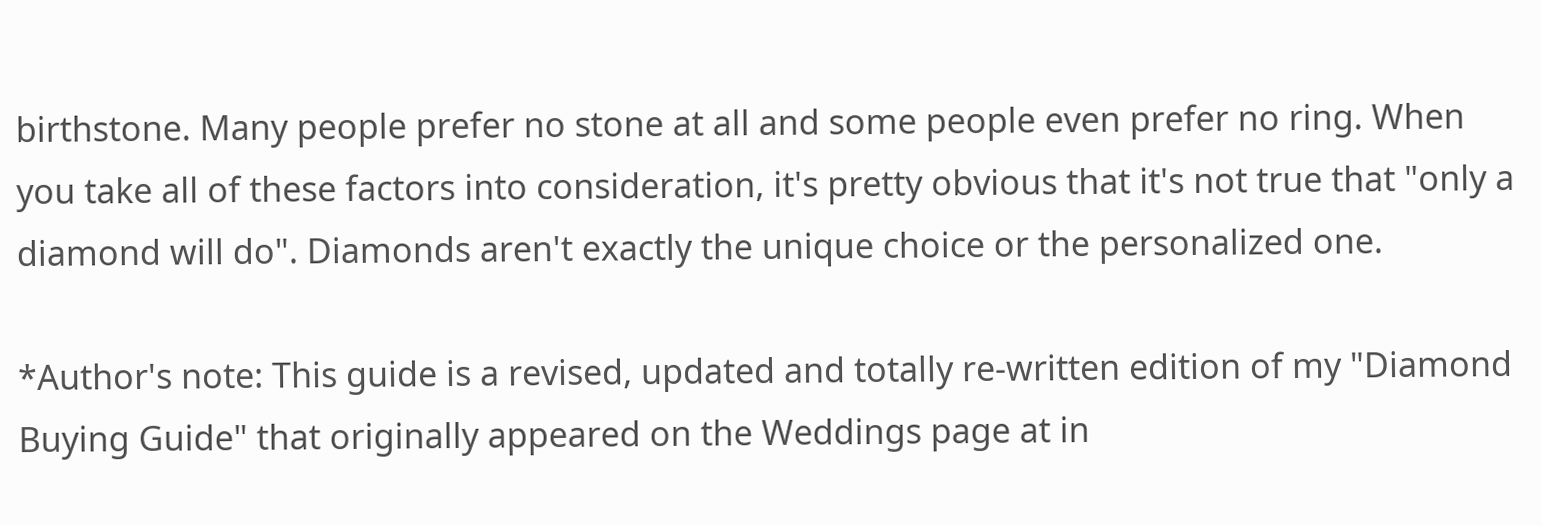birthstone. Many people prefer no stone at all and some people even prefer no ring. When you take all of these factors into consideration, it's pretty obvious that it's not true that "only a diamond will do". Diamonds aren't exactly the unique choice or the personalized one.

*Author's note: This guide is a revised, updated and totally re-written edition of my "Diamond Buying Guide" that originally appeared on the Weddings page at in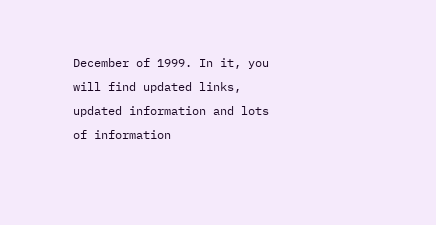December of 1999. In it, you will find updated links, updated information and lots of information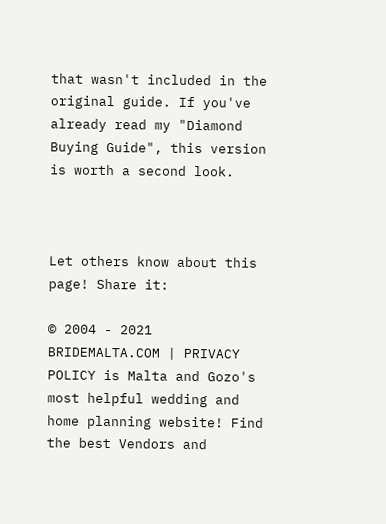that wasn't included in the original guide. If you've already read my "Diamond Buying Guide", this version is worth a second look.



Let others know about this page! Share it:

© 2004 - 2021 BRIDEMALTA.COM | PRIVACY POLICY is Malta and Gozo's most helpful wedding and home planning website! Find the best Vendors and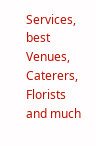Services, best Venues, Caterers, Florists and much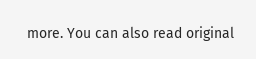more. You can also read original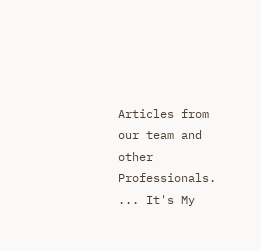Articles from our team and other Professionals.
... It's My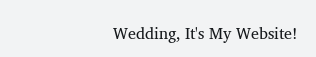Wedding, It's My Website!